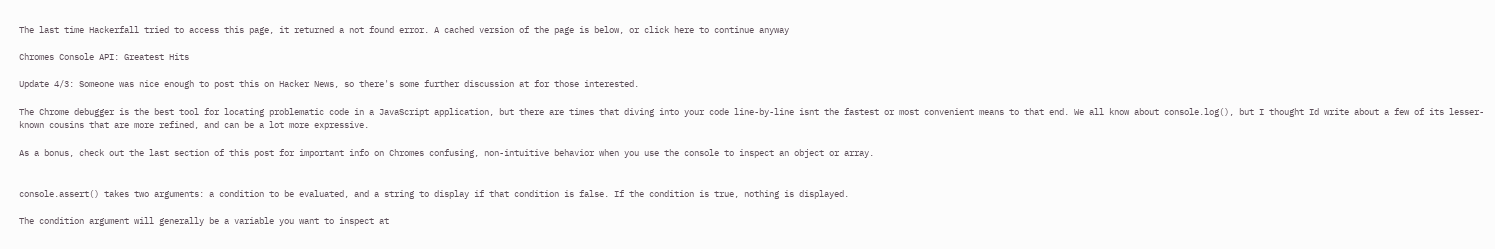The last time Hackerfall tried to access this page, it returned a not found error. A cached version of the page is below, or click here to continue anyway

Chromes Console API: Greatest Hits

Update 4/3: Someone was nice enough to post this on Hacker News, so there's some further discussion at for those interested.

The Chrome debugger is the best tool for locating problematic code in a JavaScript application, but there are times that diving into your code line-by-line isnt the fastest or most convenient means to that end. We all know about console.log(), but I thought Id write about a few of its lesser-known cousins that are more refined, and can be a lot more expressive.

As a bonus, check out the last section of this post for important info on Chromes confusing, non-intuitive behavior when you use the console to inspect an object or array.


console.assert() takes two arguments: a condition to be evaluated, and a string to display if that condition is false. If the condition is true, nothing is displayed.

The condition argument will generally be a variable you want to inspect at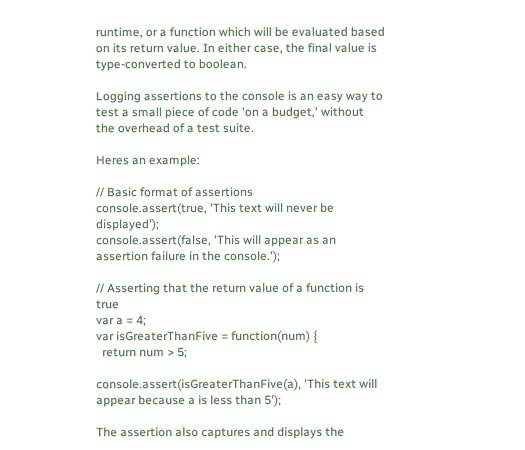runtime, or a function which will be evaluated based on its return value. In either case, the final value is type-converted to boolean.

Logging assertions to the console is an easy way to test a small piece of code 'on a budget,' without the overhead of a test suite.

Heres an example:

// Basic format of assertions
console.assert(true, 'This text will never be displayed');
console.assert(false, 'This will appear as an assertion failure in the console.');

// Asserting that the return value of a function is true
var a = 4;
var isGreaterThanFive = function(num) {
  return num > 5;

console.assert(isGreaterThanFive(a), 'This text will appear because a is less than 5');

The assertion also captures and displays the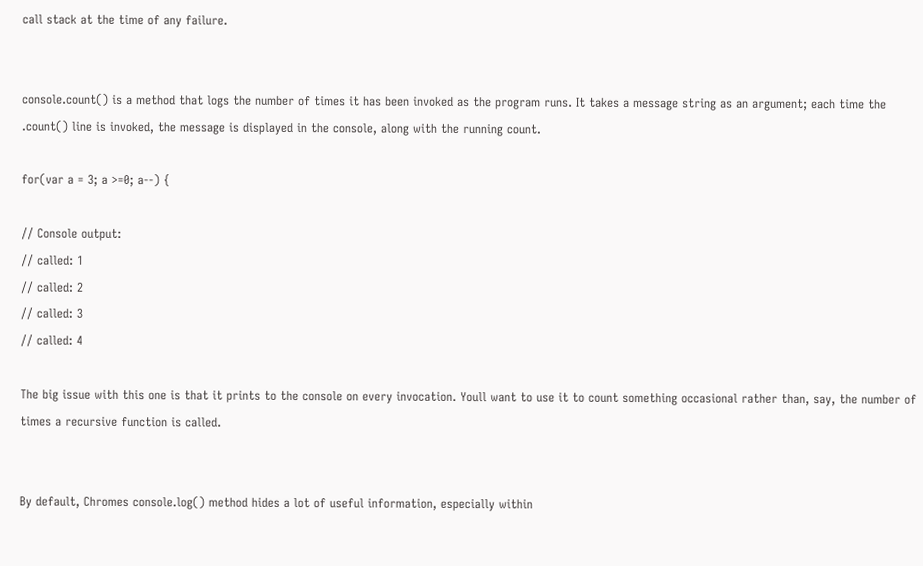call stack at the time of any failure.


console.count() is a method that logs the number of times it has been invoked as the program runs. It takes a message string as an argument; each time the .count() line is invoked, the message is displayed in the console, along with the running count.

for(var a = 3; a >=0; a--) {

// Console output:
// called: 1
// called: 2
// called: 3
// called: 4

The big issue with this one is that it prints to the console on every invocation. Youll want to use it to count something occasional rather than, say, the number of times a recursive function is called.


By default, Chromes console.log() method hides a lot of useful information, especially within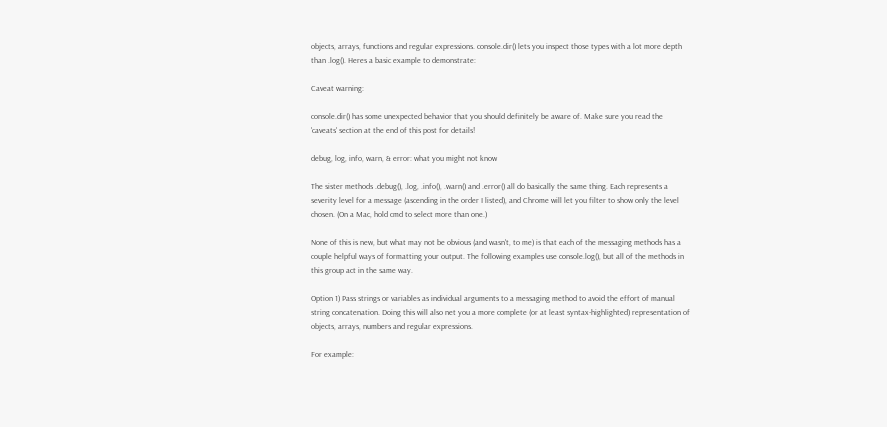objects, arrays, functions and regular expressions. console.dir() lets you inspect those types with a lot more depth than .log(). Heres a basic example to demonstrate:

Caveat warning:

console.dir() has some unexpected behavior that you should definitely be aware of. Make sure you read the 'caveats' section at the end of this post for details!

debug, log, info, warn, & error: what you might not know

The sister methods .debug(), .log, .info(), .warn() and .error() all do basically the same thing. Each represents a severity level for a message (ascending in the order I listed), and Chrome will let you filter to show only the level chosen. (On a Mac, hold cmd to select more than one.)

None of this is new, but what may not be obvious (and wasn't, to me) is that each of the messaging methods has a couple helpful ways of formatting your output. The following examples use console.log(), but all of the methods in this group act in the same way.

Option 1) Pass strings or variables as individual arguments to a messaging method to avoid the effort of manual string concatenation. Doing this will also net you a more complete (or at least syntax-highlighted) representation of objects, arrays, numbers and regular expressions.

For example: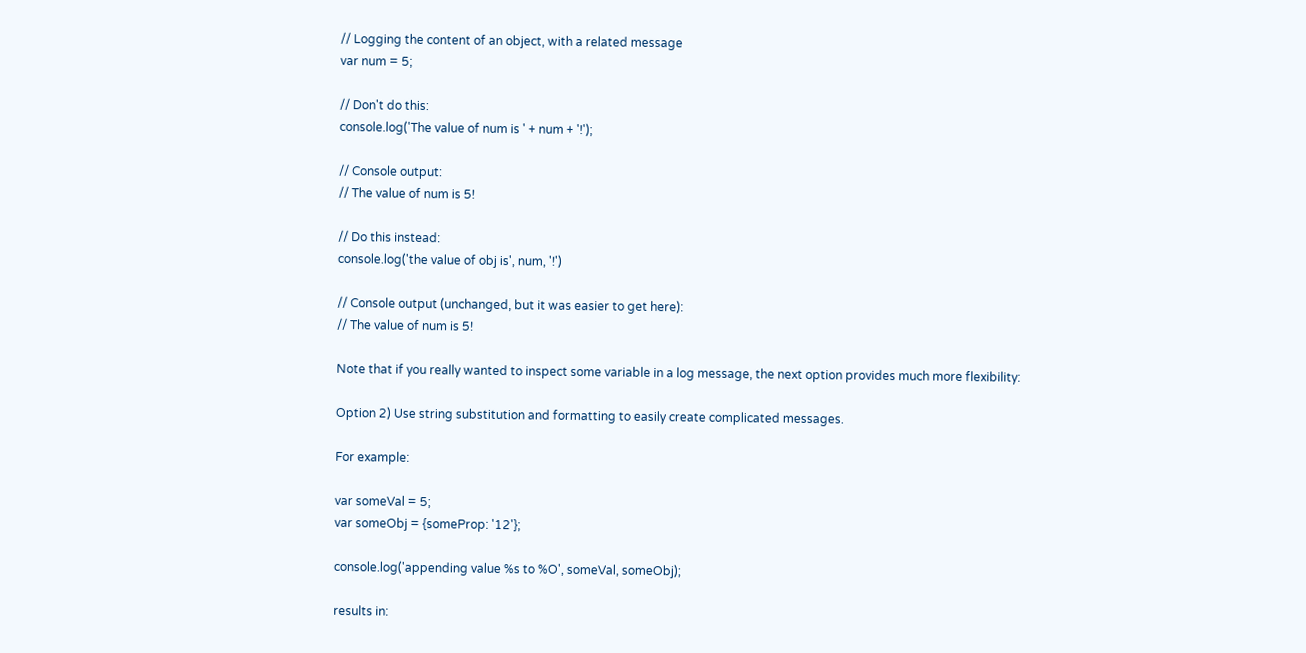// Logging the content of an object, with a related message
var num = 5;

// Don't do this:
console.log('The value of num is ' + num + '!');

// Console output:
// The value of num is 5!

// Do this instead:
console.log('the value of obj is', num, '!')

// Console output (unchanged, but it was easier to get here):
// The value of num is 5!

Note that if you really wanted to inspect some variable in a log message, the next option provides much more flexibility:

Option 2) Use string substitution and formatting to easily create complicated messages.

For example:

var someVal = 5;
var someObj = {someProp: '12'};

console.log('appending value %s to %O', someVal, someObj);

results in: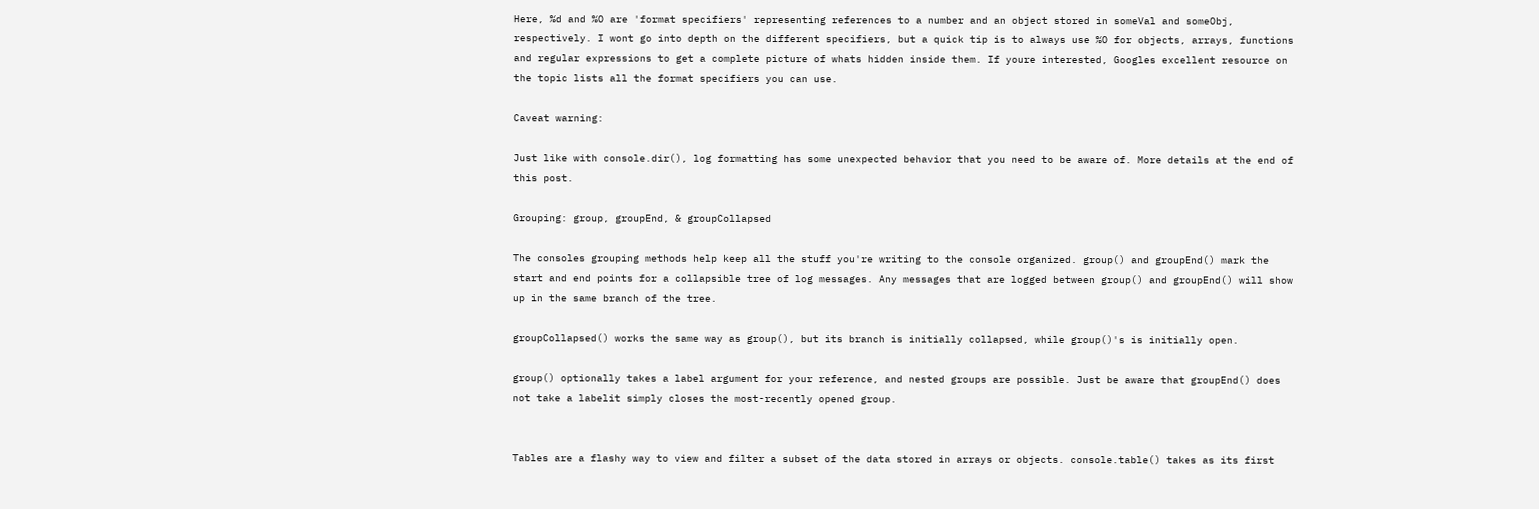Here, %d and %O are 'format specifiers' representing references to a number and an object stored in someVal and someObj, respectively. I wont go into depth on the different specifiers, but a quick tip is to always use %O for objects, arrays, functions and regular expressions to get a complete picture of whats hidden inside them. If youre interested, Googles excellent resource on the topic lists all the format specifiers you can use.

Caveat warning:

Just like with console.dir(), log formatting has some unexpected behavior that you need to be aware of. More details at the end of this post.

Grouping: group, groupEnd, & groupCollapsed

The consoles grouping methods help keep all the stuff you're writing to the console organized. group() and groupEnd() mark the start and end points for a collapsible tree of log messages. Any messages that are logged between group() and groupEnd() will show up in the same branch of the tree.

groupCollapsed() works the same way as group(), but its branch is initially collapsed, while group()'s is initially open.

group() optionally takes a label argument for your reference, and nested groups are possible. Just be aware that groupEnd() does not take a labelit simply closes the most-recently opened group.


Tables are a flashy way to view and filter a subset of the data stored in arrays or objects. console.table() takes as its first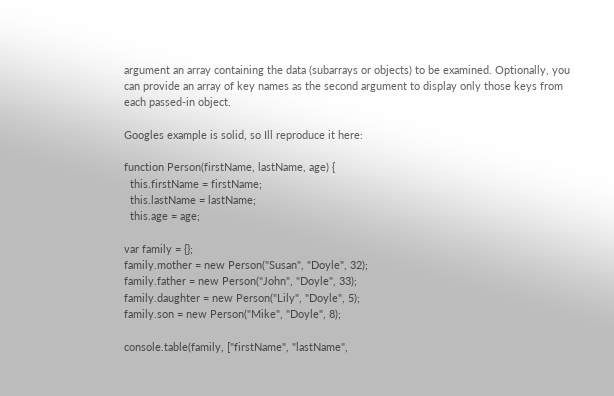argument an array containing the data (subarrays or objects) to be examined. Optionally, you can provide an array of key names as the second argument to display only those keys from each passed-in object.

Googles example is solid, so Ill reproduce it here:

function Person(firstName, lastName, age) {
  this.firstName = firstName;
  this.lastName = lastName;
  this.age = age;

var family = {};
family.mother = new Person("Susan", "Doyle", 32);
family.father = new Person("John", "Doyle", 33);
family.daughter = new Person("Lily", "Doyle", 5);
family.son = new Person("Mike", "Doyle", 8);

console.table(family, ["firstName", "lastName",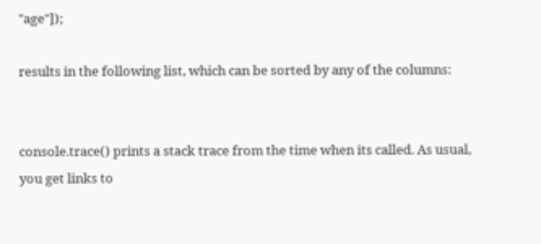"age"]);

results in the following list, which can be sorted by any of the columns:


console.trace() prints a stack trace from the time when its called. As usual, you get links to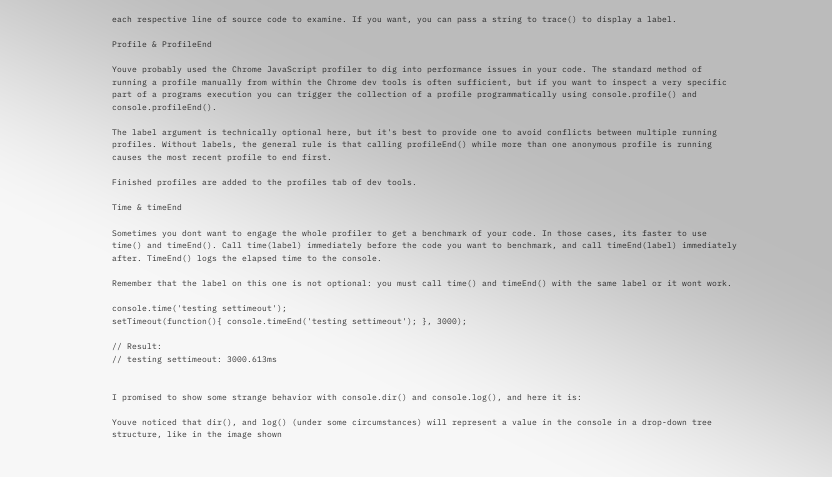each respective line of source code to examine. If you want, you can pass a string to trace() to display a label.

Profile & ProfileEnd

Youve probably used the Chrome JavaScript profiler to dig into performance issues in your code. The standard method of running a profile manually from within the Chrome dev tools is often sufficient, but if you want to inspect a very specific part of a programs execution you can trigger the collection of a profile programmatically using console.profile() and console.profileEnd().

The label argument is technically optional here, but it's best to provide one to avoid conflicts between multiple running profiles. Without labels, the general rule is that calling profileEnd() while more than one anonymous profile is running causes the most recent profile to end first.

Finished profiles are added to the profiles tab of dev tools.

Time & timeEnd

Sometimes you dont want to engage the whole profiler to get a benchmark of your code. In those cases, its faster to use time() and timeEnd(). Call time(label) immediately before the code you want to benchmark, and call timeEnd(label) immediately after. TimeEnd() logs the elapsed time to the console.

Remember that the label on this one is not optional: you must call time() and timeEnd() with the same label or it wont work.

console.time('testing settimeout');
setTimeout(function(){ console.timeEnd('testing settimeout'); }, 3000);

// Result:
// testing settimeout: 3000.613ms


I promised to show some strange behavior with console.dir() and console.log(), and here it is:

Youve noticed that dir(), and log() (under some circumstances) will represent a value in the console in a drop-down tree structure, like in the image shown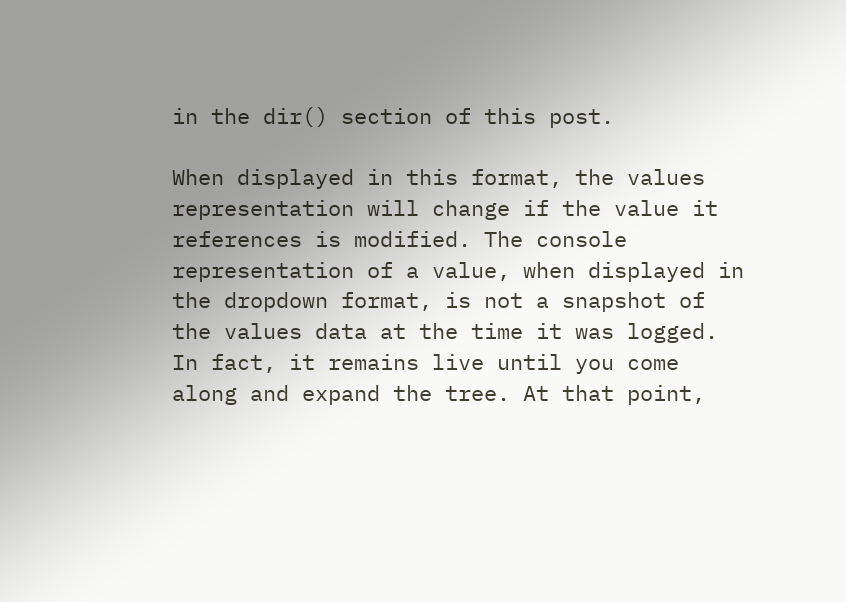in the dir() section of this post.

When displayed in this format, the values representation will change if the value it references is modified. The console representation of a value, when displayed in the dropdown format, is not a snapshot of the values data at the time it was logged. In fact, it remains live until you come along and expand the tree. At that point,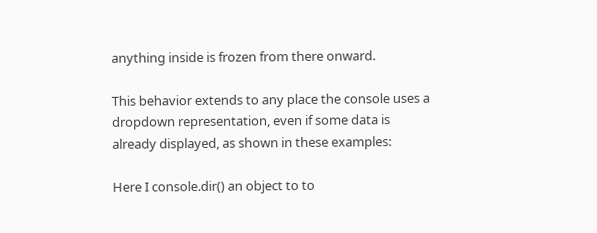anything inside is frozen from there onward.

This behavior extends to any place the console uses a dropdown representation, even if some data is already displayed, as shown in these examples:

Here I console.dir() an object to to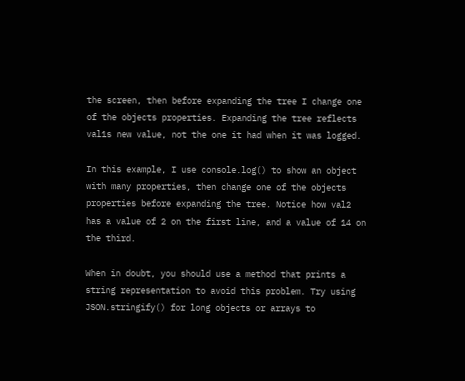the screen, then before expanding the tree I change one of the objects properties. Expanding the tree reflects val1s new value, not the one it had when it was logged.

In this example, I use console.log() to show an object with many properties, then change one of the objects properties before expanding the tree. Notice how val2 has a value of 2 on the first line, and a value of 14 on the third.

When in doubt, you should use a method that prints a string representation to avoid this problem. Try using JSON.stringify() for long objects or arrays to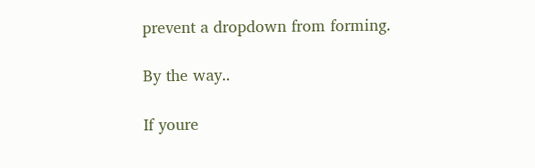prevent a dropdown from forming.

By the way..

If youre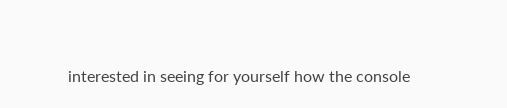interested in seeing for yourself how the console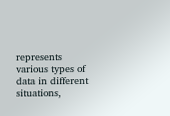represents various types of data in different situations,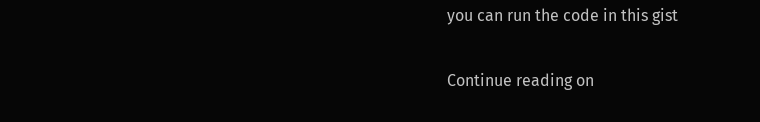you can run the code in this gist

Continue reading on